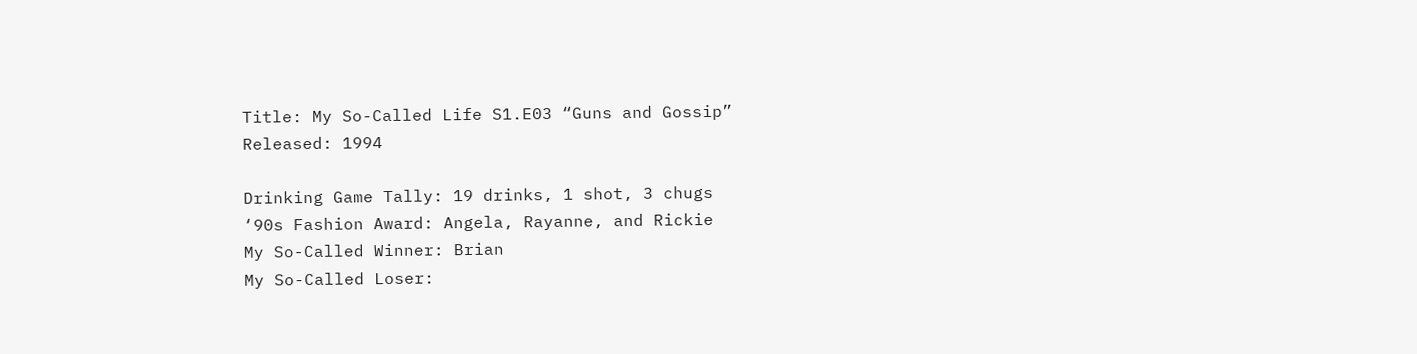Title: My So-Called Life S1.E03 “Guns and Gossip”
Released: 1994

Drinking Game Tally: 19 drinks, 1 shot, 3 chugs
‘90s Fashion Award: Angela, Rayanne, and Rickie
My So-Called Winner: Brian
My So-Called Loser: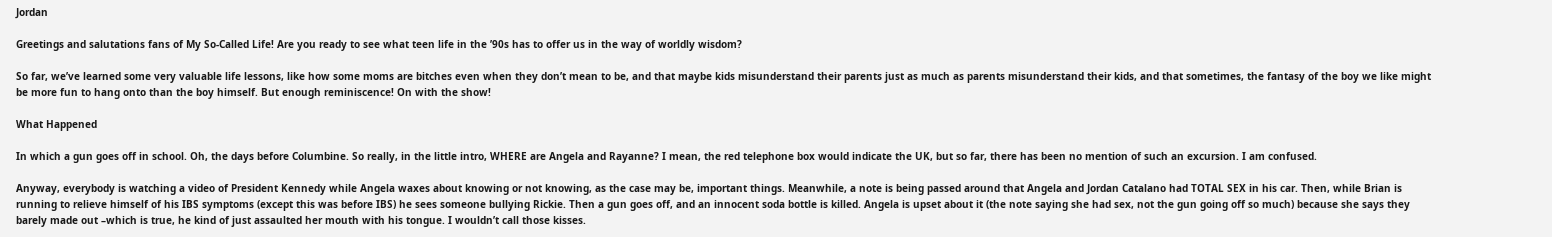Jordan

Greetings and salutations fans of My So-Called Life! Are you ready to see what teen life in the ’90s has to offer us in the way of worldly wisdom?

So far, we’ve learned some very valuable life lessons, like how some moms are bitches even when they don’t mean to be, and that maybe kids misunderstand their parents just as much as parents misunderstand their kids, and that sometimes, the fantasy of the boy we like might be more fun to hang onto than the boy himself. But enough reminiscence! On with the show!

What Happened

In which a gun goes off in school. Oh, the days before Columbine. So really, in the little intro, WHERE are Angela and Rayanne? I mean, the red telephone box would indicate the UK, but so far, there has been no mention of such an excursion. I am confused.

Anyway, everybody is watching a video of President Kennedy while Angela waxes about knowing or not knowing, as the case may be, important things. Meanwhile, a note is being passed around that Angela and Jordan Catalano had TOTAL SEX in his car. Then, while Brian is running to relieve himself of his IBS symptoms (except this was before IBS) he sees someone bullying Rickie. Then a gun goes off, and an innocent soda bottle is killed. Angela is upset about it (the note saying she had sex, not the gun going off so much) because she says they barely made out –which is true, he kind of just assaulted her mouth with his tongue. I wouldn’t call those kisses.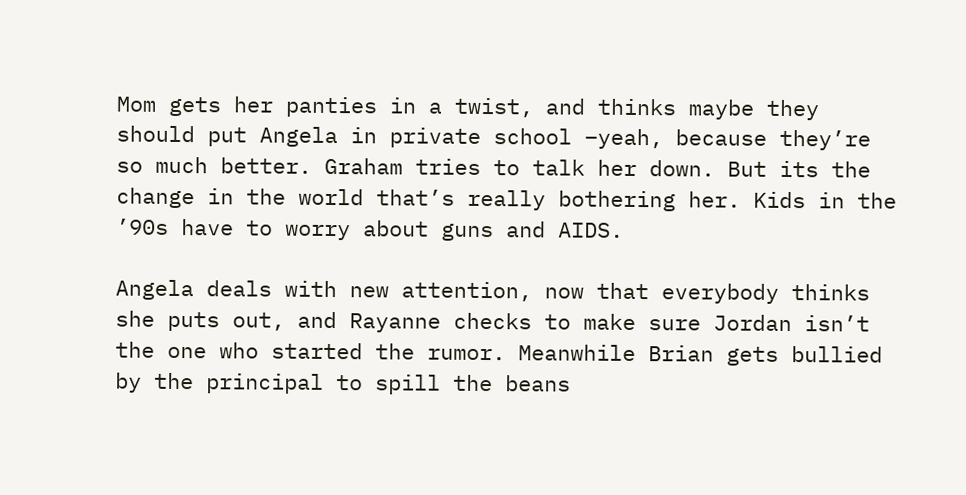Mom gets her panties in a twist, and thinks maybe they should put Angela in private school –yeah, because they’re so much better. Graham tries to talk her down. But its the change in the world that’s really bothering her. Kids in the ’90s have to worry about guns and AIDS.

Angela deals with new attention, now that everybody thinks she puts out, and Rayanne checks to make sure Jordan isn’t the one who started the rumor. Meanwhile Brian gets bullied by the principal to spill the beans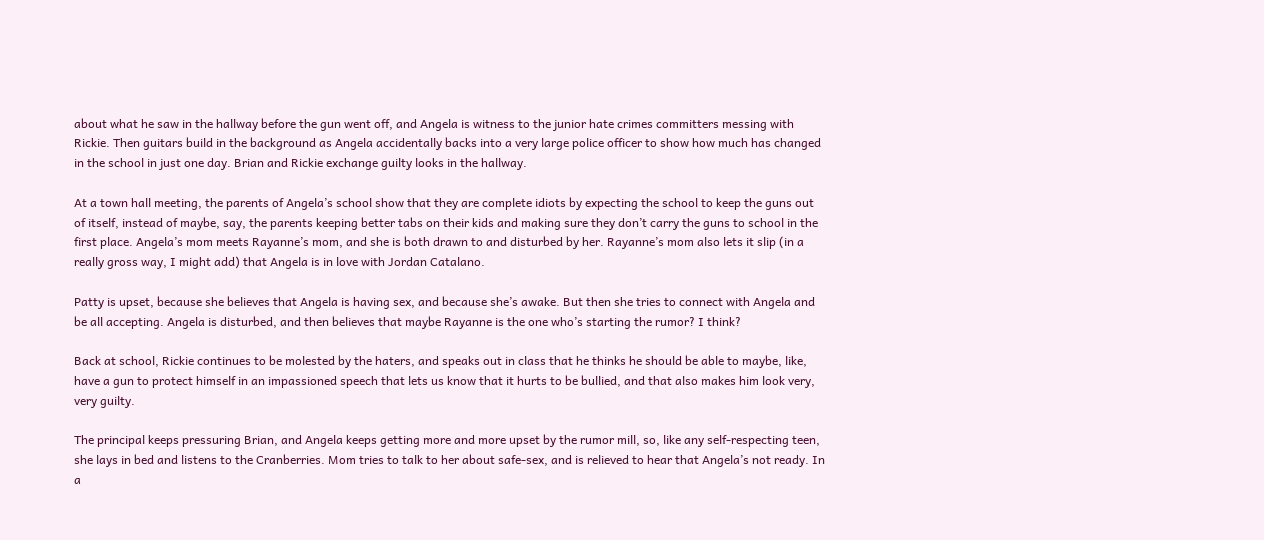about what he saw in the hallway before the gun went off, and Angela is witness to the junior hate crimes committers messing with Rickie. Then guitars build in the background as Angela accidentally backs into a very large police officer to show how much has changed in the school in just one day. Brian and Rickie exchange guilty looks in the hallway.

At a town hall meeting, the parents of Angela’s school show that they are complete idiots by expecting the school to keep the guns out of itself, instead of maybe, say, the parents keeping better tabs on their kids and making sure they don’t carry the guns to school in the first place. Angela’s mom meets Rayanne’s mom, and she is both drawn to and disturbed by her. Rayanne’s mom also lets it slip (in a really gross way, I might add) that Angela is in love with Jordan Catalano.

Patty is upset, because she believes that Angela is having sex, and because she’s awake. But then she tries to connect with Angela and be all accepting. Angela is disturbed, and then believes that maybe Rayanne is the one who’s starting the rumor? I think?

Back at school, Rickie continues to be molested by the haters, and speaks out in class that he thinks he should be able to maybe, like, have a gun to protect himself in an impassioned speech that lets us know that it hurts to be bullied, and that also makes him look very, very guilty.

The principal keeps pressuring Brian, and Angela keeps getting more and more upset by the rumor mill, so, like any self-respecting teen, she lays in bed and listens to the Cranberries. Mom tries to talk to her about safe-sex, and is relieved to hear that Angela’s not ready. In a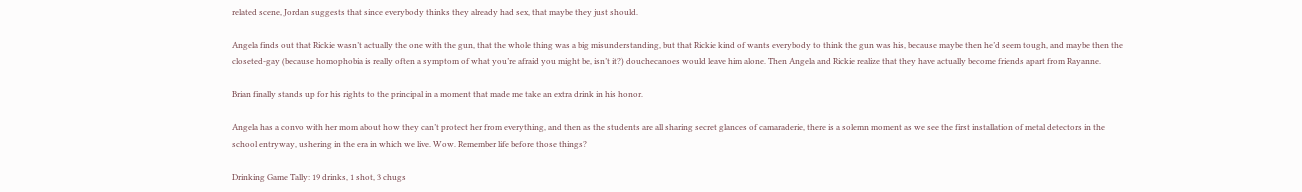related scene, Jordan suggests that since everybody thinks they already had sex, that maybe they just should.

Angela finds out that Rickie wasn’t actually the one with the gun, that the whole thing was a big misunderstanding, but that Rickie kind of wants everybody to think the gun was his, because maybe then he’d seem tough, and maybe then the closeted-gay (because homophobia is really often a symptom of what you’re afraid you might be, isn’t it?) douchecanoes would leave him alone. Then Angela and Rickie realize that they have actually become friends apart from Rayanne.

Brian finally stands up for his rights to the principal in a moment that made me take an extra drink in his honor.

Angela has a convo with her mom about how they can’t protect her from everything, and then as the students are all sharing secret glances of camaraderie, there is a solemn moment as we see the first installation of metal detectors in the school entryway, ushering in the era in which we live. Wow. Remember life before those things?

Drinking Game Tally: 19 drinks, 1 shot, 3 chugs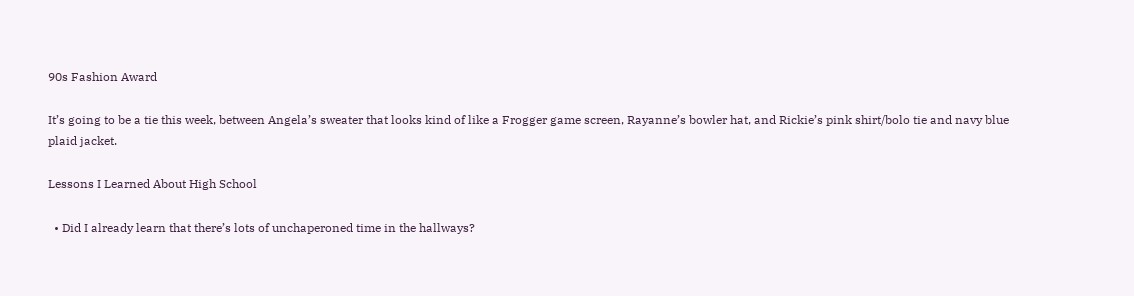90s Fashion Award

It’s going to be a tie this week, between Angela’s sweater that looks kind of like a Frogger game screen, Rayanne’s bowler hat, and Rickie’s pink shirt/bolo tie and navy blue plaid jacket.

Lessons I Learned About High School

  • Did I already learn that there’s lots of unchaperoned time in the hallways?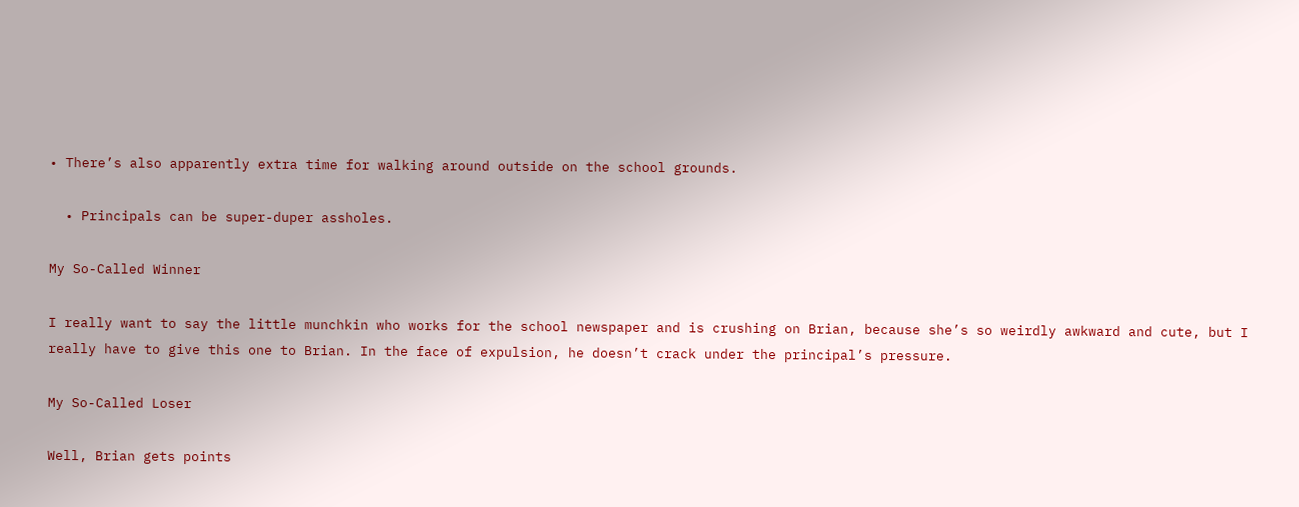• There’s also apparently extra time for walking around outside on the school grounds.

  • Principals can be super-duper assholes.

My So-Called Winner

I really want to say the little munchkin who works for the school newspaper and is crushing on Brian, because she’s so weirdly awkward and cute, but I really have to give this one to Brian. In the face of expulsion, he doesn’t crack under the principal’s pressure.

My So-Called Loser

Well, Brian gets points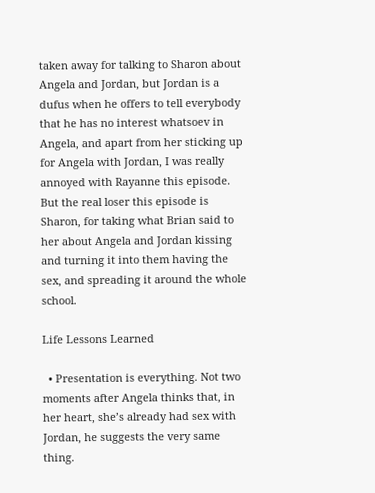taken away for talking to Sharon about Angela and Jordan, but Jordan is a dufus when he offers to tell everybody that he has no interest whatsoev in Angela, and apart from her sticking up for Angela with Jordan, I was really annoyed with Rayanne this episode. But the real loser this episode is Sharon, for taking what Brian said to her about Angela and Jordan kissing and turning it into them having the sex, and spreading it around the whole school.

Life Lessons Learned

  • Presentation is everything. Not two moments after Angela thinks that, in her heart, she’s already had sex with Jordan, he suggests the very same thing.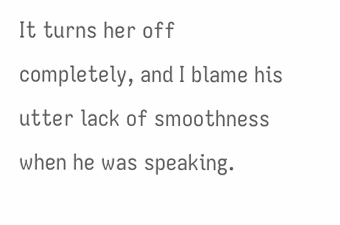It turns her off completely, and I blame his utter lack of smoothness when he was speaking.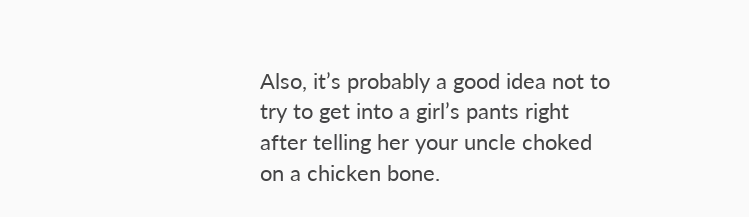Also, it’s probably a good idea not to try to get into a girl’s pants right after telling her your uncle choked on a chicken bone.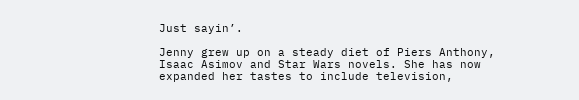Just sayin’.

Jenny grew up on a steady diet of Piers Anthony, Isaac Asimov and Star Wars novels. She has now expanded her tastes to include television,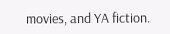movies, and YA fiction.